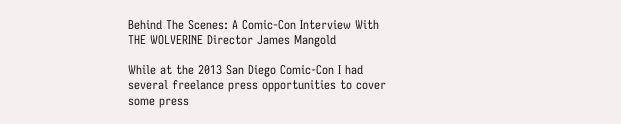Behind The Scenes: A Comic-Con Interview With THE WOLVERINE Director James Mangold

While at the 2013 San Diego Comic-Con I had several freelance press opportunities to cover some press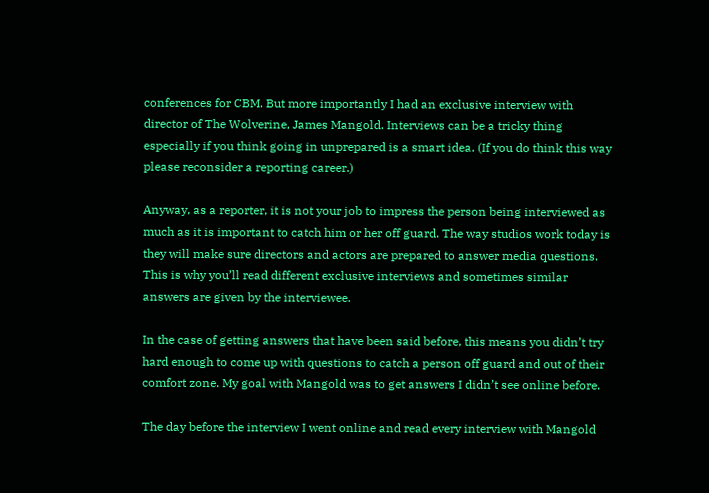conferences for CBM. But more importantly I had an exclusive interview with director of The Wolverine, James Mangold. Interviews can be a tricky thing especially if you think going in unprepared is a smart idea. (If you do think this way please reconsider a reporting career.)

Anyway, as a reporter, it is not your job to impress the person being interviewed as much as it is important to catch him or her off guard. The way studios work today is they will make sure directors and actors are prepared to answer media questions. This is why you’ll read different exclusive interviews and sometimes similar answers are given by the interviewee.

In the case of getting answers that have been said before, this means you didn’t try hard enough to come up with questions to catch a person off guard and out of their comfort zone. My goal with Mangold was to get answers I didn’t see online before.

The day before the interview I went online and read every interview with Mangold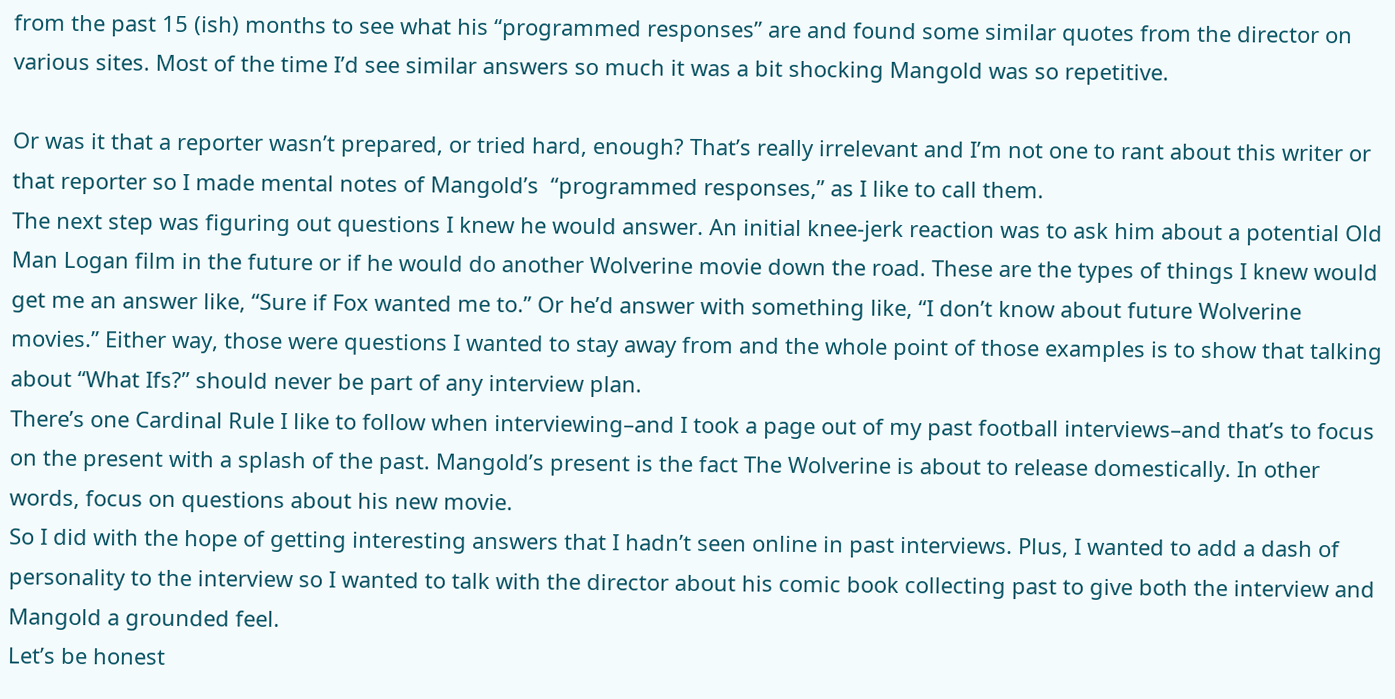from the past 15 (ish) months to see what his “programmed responses” are and found some similar quotes from the director on various sites. Most of the time I’d see similar answers so much it was a bit shocking Mangold was so repetitive.

Or was it that a reporter wasn’t prepared, or tried hard, enough? That’s really irrelevant and I’m not one to rant about this writer or that reporter so I made mental notes of Mangold’s  “programmed responses,” as I like to call them.
The next step was figuring out questions I knew he would answer. An initial knee-jerk reaction was to ask him about a potential Old Man Logan film in the future or if he would do another Wolverine movie down the road. These are the types of things I knew would get me an answer like, “Sure if Fox wanted me to.” Or he’d answer with something like, “I don’t know about future Wolverine movies.” Either way, those were questions I wanted to stay away from and the whole point of those examples is to show that talking about “What Ifs?” should never be part of any interview plan.
There’s one Cardinal Rule I like to follow when interviewing–and I took a page out of my past football interviews–and that’s to focus on the present with a splash of the past. Mangold’s present is the fact The Wolverine is about to release domestically. In other words, focus on questions about his new movie.
So I did with the hope of getting interesting answers that I hadn’t seen online in past interviews. Plus, I wanted to add a dash of personality to the interview so I wanted to talk with the director about his comic book collecting past to give both the interview and Mangold a grounded feel.
Let’s be honest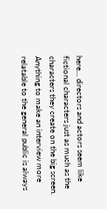here… directors and actors seem like fictional characters just as much as the characters they create on the big screen. Anything to make an interview more relatable to the general public is always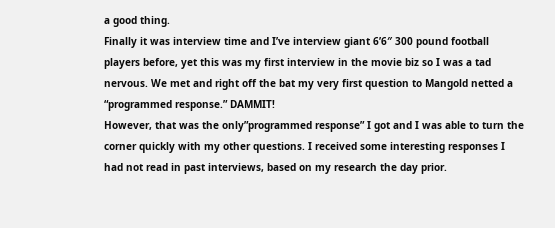a good thing.
Finally it was interview time and I’ve interview giant 6’6″ 300 pound football players before, yet this was my first interview in the movie biz so I was a tad nervous. We met and right off the bat my very first question to Mangold netted a “programmed response.” DAMMIT!
However, that was the only”programmed response” I got and I was able to turn the corner quickly with my other questions. I received some interesting responses I had not read in past interviews, based on my research the day prior.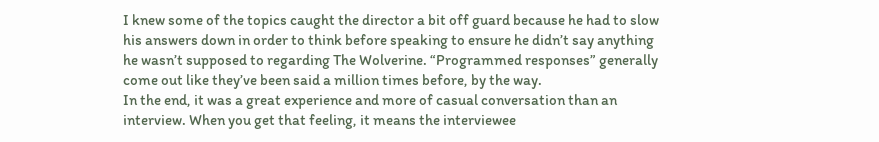I knew some of the topics caught the director a bit off guard because he had to slow his answers down in order to think before speaking to ensure he didn’t say anything he wasn’t supposed to regarding The Wolverine. “Programmed responses” generally come out like they’ve been said a million times before, by the way.
In the end, it was a great experience and more of casual conversation than an interview. When you get that feeling, it means the interviewee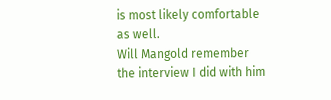is most likely comfortable as well.
Will Mangold remember the interview I did with him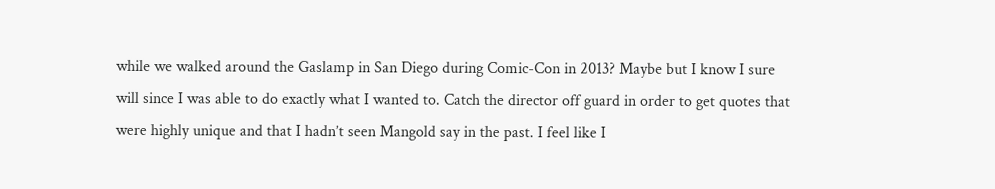while we walked around the Gaslamp in San Diego during Comic-Con in 2013? Maybe but I know I sure will since I was able to do exactly what I wanted to. Catch the director off guard in order to get quotes that were highly unique and that I hadn’t seen Mangold say in the past. I feel like I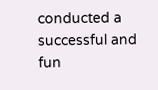conducted a successful and fun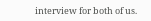interview for both of us.